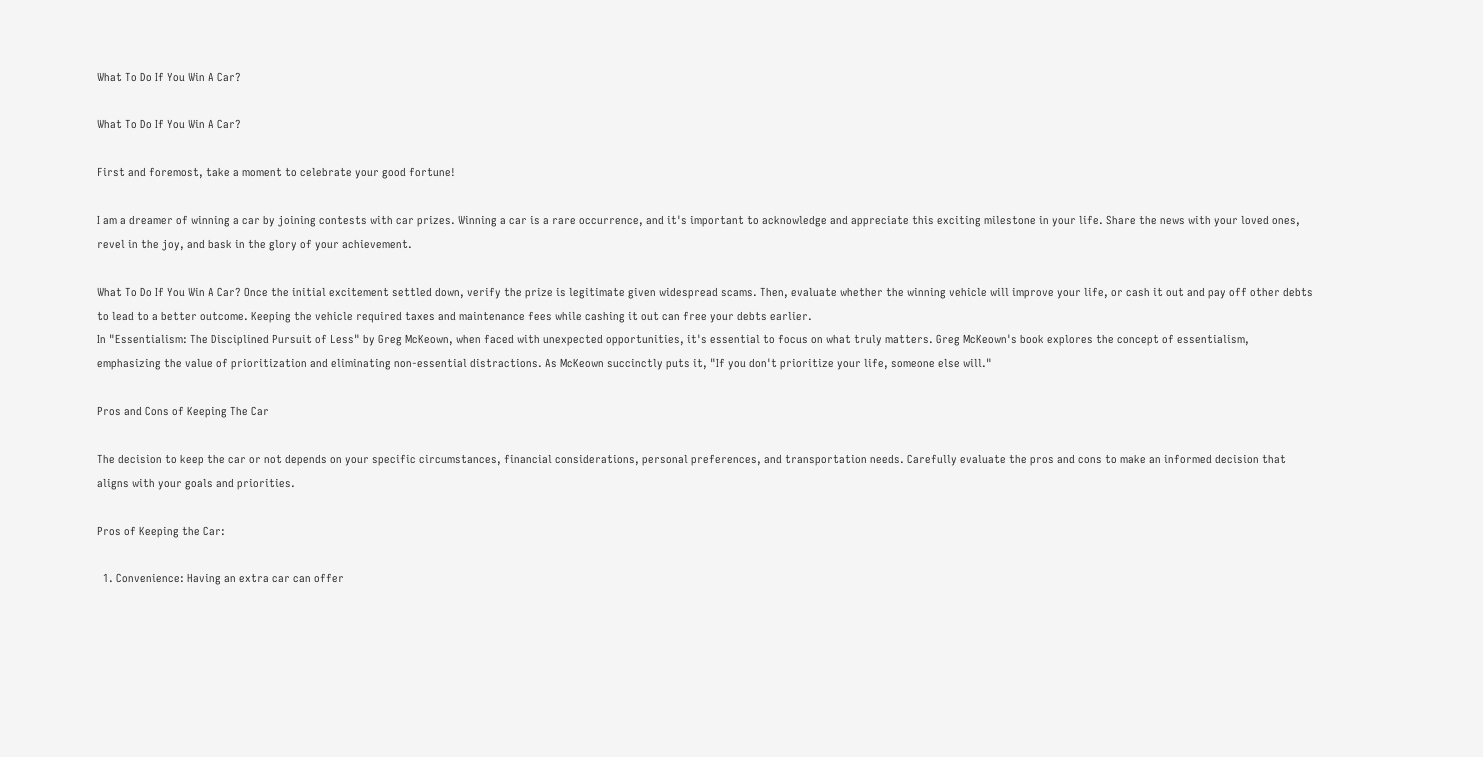What To Do If You Win A Car?

What To Do If You Win A Car?

First and foremost, take a moment to celebrate your good fortune!

I am a dreamer of winning a car by joining contests with car prizes. Winning a car is a rare occurrence, and it's important to acknowledge and appreciate this exciting milestone in your life. Share the news with your loved ones, revel in the joy, and bask in the glory of your achievement.

What To Do If You Win A Car? Once the initial excitement settled down, verify the prize is legitimate given widespread scams. Then, evaluate whether the winning vehicle will improve your life, or cash it out and pay off other debts to lead to a better outcome. Keeping the vehicle required taxes and maintenance fees while cashing it out can free your debts earlier.
In "Essentialism: The Disciplined Pursuit of Less" by Greg McKeown, when faced with unexpected opportunities, it's essential to focus on what truly matters. Greg McKeown's book explores the concept of essentialism, emphasizing the value of prioritization and eliminating non-essential distractions. As McKeown succinctly puts it, "If you don't prioritize your life, someone else will."

Pros and Cons of Keeping The Car

The decision to keep the car or not depends on your specific circumstances, financial considerations, personal preferences, and transportation needs. Carefully evaluate the pros and cons to make an informed decision that aligns with your goals and priorities.

Pros of Keeping the Car:

  1. Convenience: Having an extra car can offer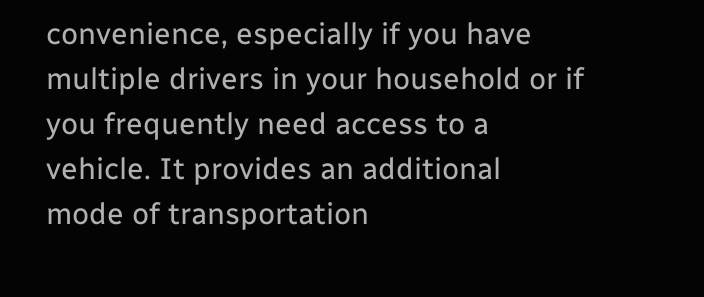convenience, especially if you have multiple drivers in your household or if you frequently need access to a vehicle. It provides an additional mode of transportation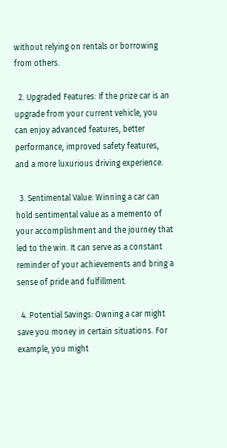without relying on rentals or borrowing from others.

  2. Upgraded Features: If the prize car is an upgrade from your current vehicle, you can enjoy advanced features, better performance, improved safety features, and a more luxurious driving experience.

  3. Sentimental Value: Winning a car can hold sentimental value as a memento of your accomplishment and the journey that led to the win. It can serve as a constant reminder of your achievements and bring a sense of pride and fulfillment.

  4. Potential Savings: Owning a car might save you money in certain situations. For example, you might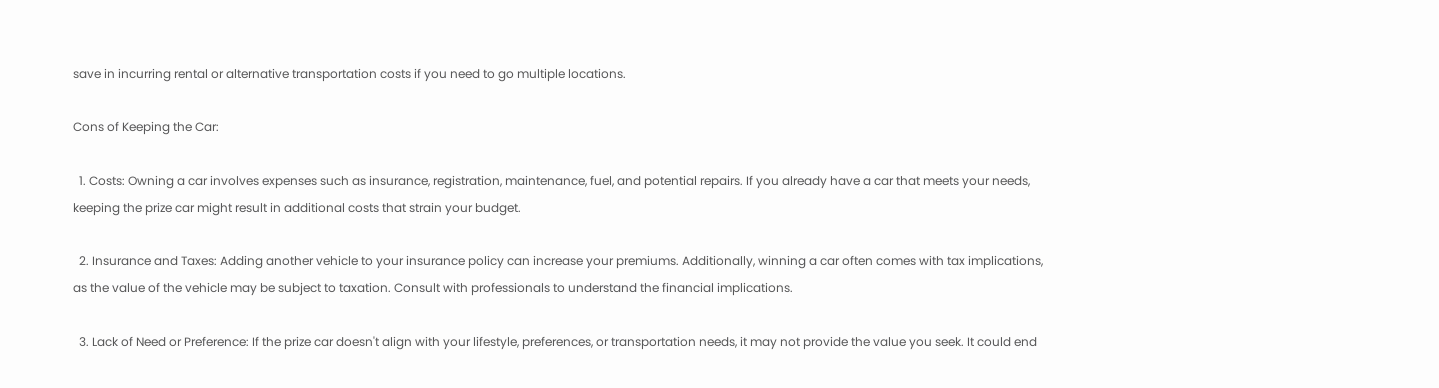save in incurring rental or alternative transportation costs if you need to go multiple locations.

Cons of Keeping the Car:

  1. Costs: Owning a car involves expenses such as insurance, registration, maintenance, fuel, and potential repairs. If you already have a car that meets your needs, keeping the prize car might result in additional costs that strain your budget.

  2. Insurance and Taxes: Adding another vehicle to your insurance policy can increase your premiums. Additionally, winning a car often comes with tax implications, as the value of the vehicle may be subject to taxation. Consult with professionals to understand the financial implications.

  3. Lack of Need or Preference: If the prize car doesn't align with your lifestyle, preferences, or transportation needs, it may not provide the value you seek. It could end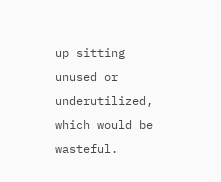up sitting unused or underutilized, which would be wasteful.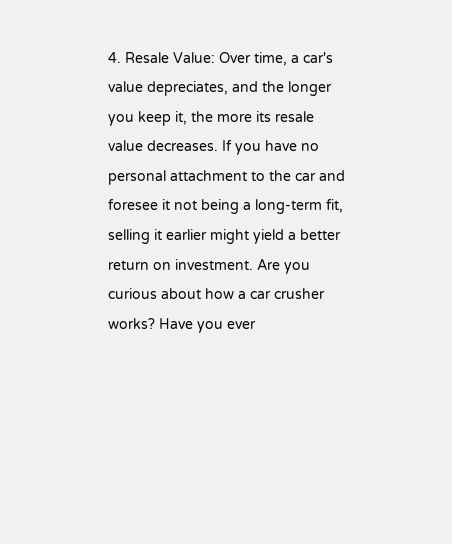4. Resale Value: Over time, a car's value depreciates, and the longer you keep it, the more its resale value decreases. If you have no personal attachment to the car and foresee it not being a long-term fit, selling it earlier might yield a better return on investment. Are you curious about how a car crusher works? Have you ever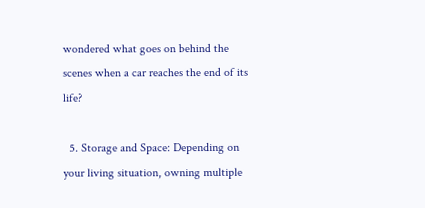wondered what goes on behind the scenes when a car reaches the end of its life?

  5. Storage and Space: Depending on your living situation, owning multiple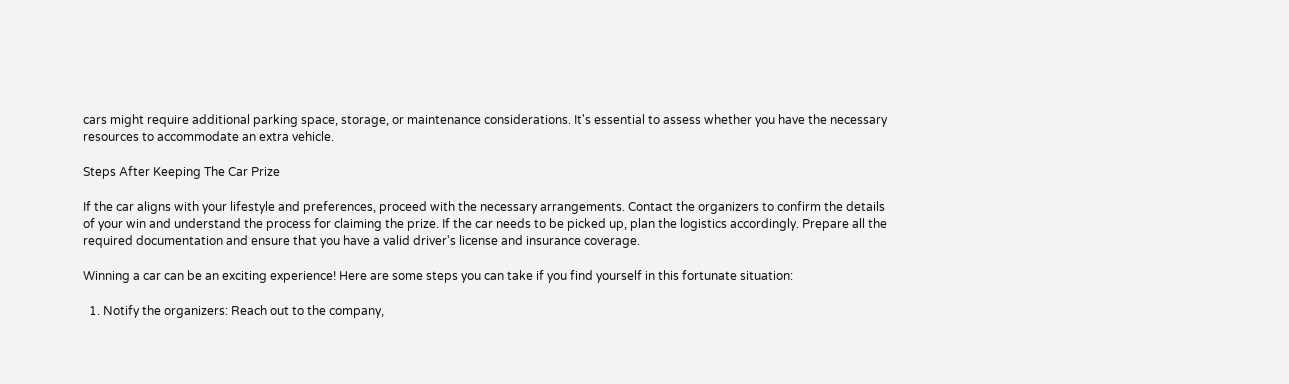cars might require additional parking space, storage, or maintenance considerations. It's essential to assess whether you have the necessary resources to accommodate an extra vehicle.

Steps After Keeping The Car Prize

If the car aligns with your lifestyle and preferences, proceed with the necessary arrangements. Contact the organizers to confirm the details of your win and understand the process for claiming the prize. If the car needs to be picked up, plan the logistics accordingly. Prepare all the required documentation and ensure that you have a valid driver's license and insurance coverage.

Winning a car can be an exciting experience! Here are some steps you can take if you find yourself in this fortunate situation:

  1. Notify the organizers: Reach out to the company,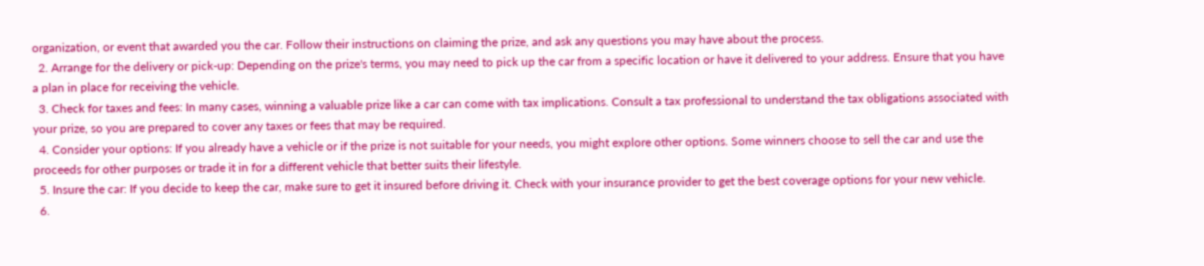organization, or event that awarded you the car. Follow their instructions on claiming the prize, and ask any questions you may have about the process.
  2. Arrange for the delivery or pick-up: Depending on the prize's terms, you may need to pick up the car from a specific location or have it delivered to your address. Ensure that you have a plan in place for receiving the vehicle.
  3. Check for taxes and fees: In many cases, winning a valuable prize like a car can come with tax implications. Consult a tax professional to understand the tax obligations associated with your prize, so you are prepared to cover any taxes or fees that may be required.
  4. Consider your options: If you already have a vehicle or if the prize is not suitable for your needs, you might explore other options. Some winners choose to sell the car and use the proceeds for other purposes or trade it in for a different vehicle that better suits their lifestyle.
  5. Insure the car: If you decide to keep the car, make sure to get it insured before driving it. Check with your insurance provider to get the best coverage options for your new vehicle.
  6.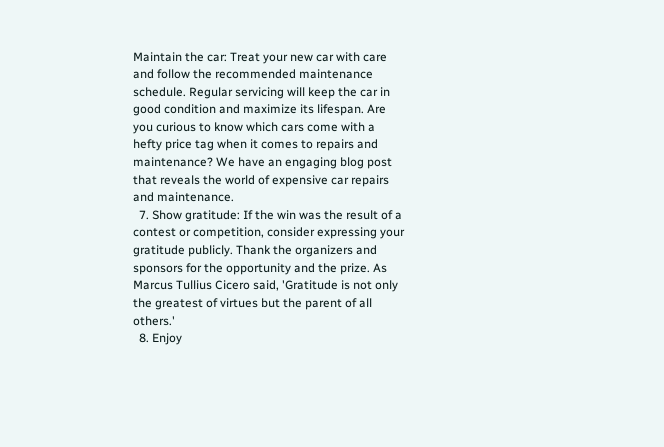Maintain the car: Treat your new car with care and follow the recommended maintenance schedule. Regular servicing will keep the car in good condition and maximize its lifespan. Are you curious to know which cars come with a hefty price tag when it comes to repairs and maintenance? We have an engaging blog post that reveals the world of expensive car repairs and maintenance.
  7. Show gratitude: If the win was the result of a contest or competition, consider expressing your gratitude publicly. Thank the organizers and sponsors for the opportunity and the prize. As Marcus Tullius Cicero said, 'Gratitude is not only the greatest of virtues but the parent of all others.'
  8. Enjoy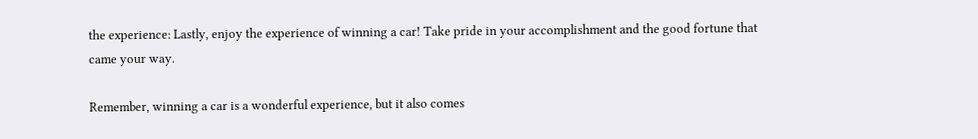the experience: Lastly, enjoy the experience of winning a car! Take pride in your accomplishment and the good fortune that came your way.

Remember, winning a car is a wonderful experience, but it also comes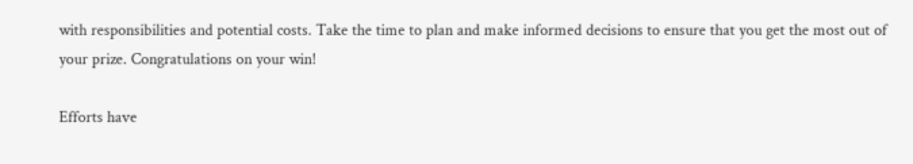with responsibilities and potential costs. Take the time to plan and make informed decisions to ensure that you get the most out of your prize. Congratulations on your win!

Efforts have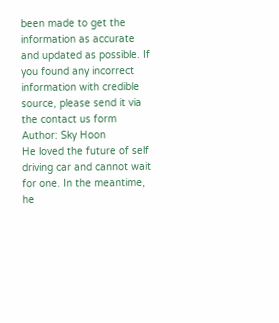been made to get the information as accurate and updated as possible. If you found any incorrect information with credible source, please send it via the contact us form
Author: Sky Hoon
He loved the future of self driving car and cannot wait for one. In the meantime, he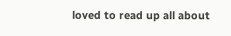loved to read up all about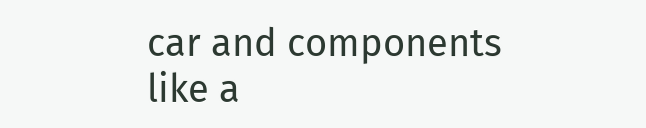car and components like a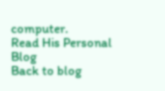computer.
Read His Personal Blog
Back to blog